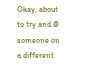Okay, about to try and @ someone on a different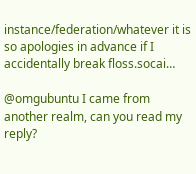instance/federation/whatever it is so apologies in advance if I accidentally break floss.socai…

@omgubuntu I came from another realm, can you read my reply?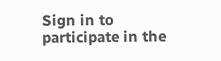Sign in to participate in the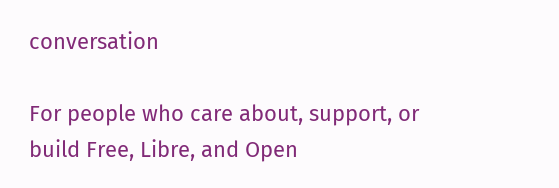conversation

For people who care about, support, or build Free, Libre, and Open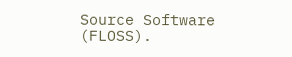Source Software (FLOSS).